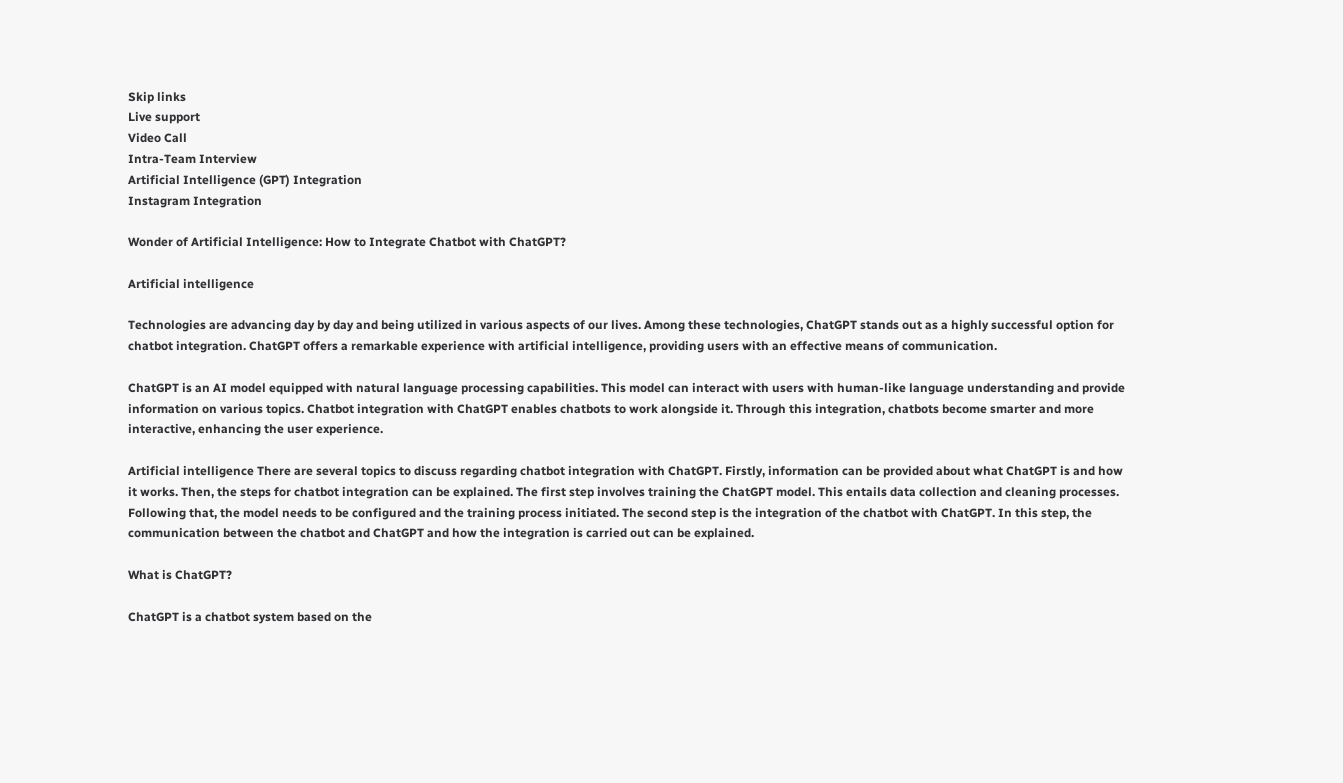Skip links
Live support
Video Call
Intra-Team Interview
Artificial Intelligence (GPT) Integration
Instagram Integration

Wonder of Artificial Intelligence: How to Integrate Chatbot with ChatGPT?

Artificial intelligence

Technologies are advancing day by day and being utilized in various aspects of our lives. Among these technologies, ChatGPT stands out as a highly successful option for chatbot integration. ChatGPT offers a remarkable experience with artificial intelligence, providing users with an effective means of communication.

ChatGPT is an AI model equipped with natural language processing capabilities. This model can interact with users with human-like language understanding and provide information on various topics. Chatbot integration with ChatGPT enables chatbots to work alongside it. Through this integration, chatbots become smarter and more interactive, enhancing the user experience.

Artificial intelligence There are several topics to discuss regarding chatbot integration with ChatGPT. Firstly, information can be provided about what ChatGPT is and how it works. Then, the steps for chatbot integration can be explained. The first step involves training the ChatGPT model. This entails data collection and cleaning processes. Following that, the model needs to be configured and the training process initiated. The second step is the integration of the chatbot with ChatGPT. In this step, the communication between the chatbot and ChatGPT and how the integration is carried out can be explained.

What is ChatGPT?

ChatGPT is a chatbot system based on the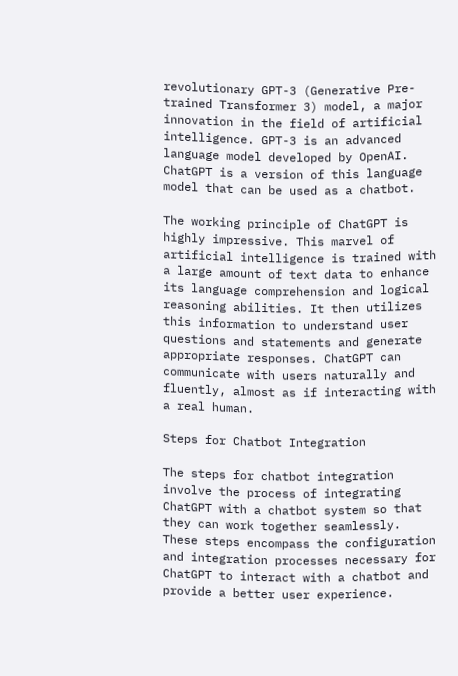revolutionary GPT-3 (Generative Pre-trained Transformer 3) model, a major innovation in the field of artificial intelligence. GPT-3 is an advanced language model developed by OpenAI. ChatGPT is a version of this language model that can be used as a chatbot.

The working principle of ChatGPT is highly impressive. This marvel of artificial intelligence is trained with a large amount of text data to enhance its language comprehension and logical reasoning abilities. It then utilizes this information to understand user questions and statements and generate appropriate responses. ChatGPT can communicate with users naturally and fluently, almost as if interacting with a real human.

Steps for Chatbot Integration

The steps for chatbot integration involve the process of integrating ChatGPT with a chatbot system so that they can work together seamlessly. These steps encompass the configuration and integration processes necessary for ChatGPT to interact with a chatbot and provide a better user experience.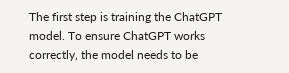The first step is training the ChatGPT model. To ensure ChatGPT works correctly, the model needs to be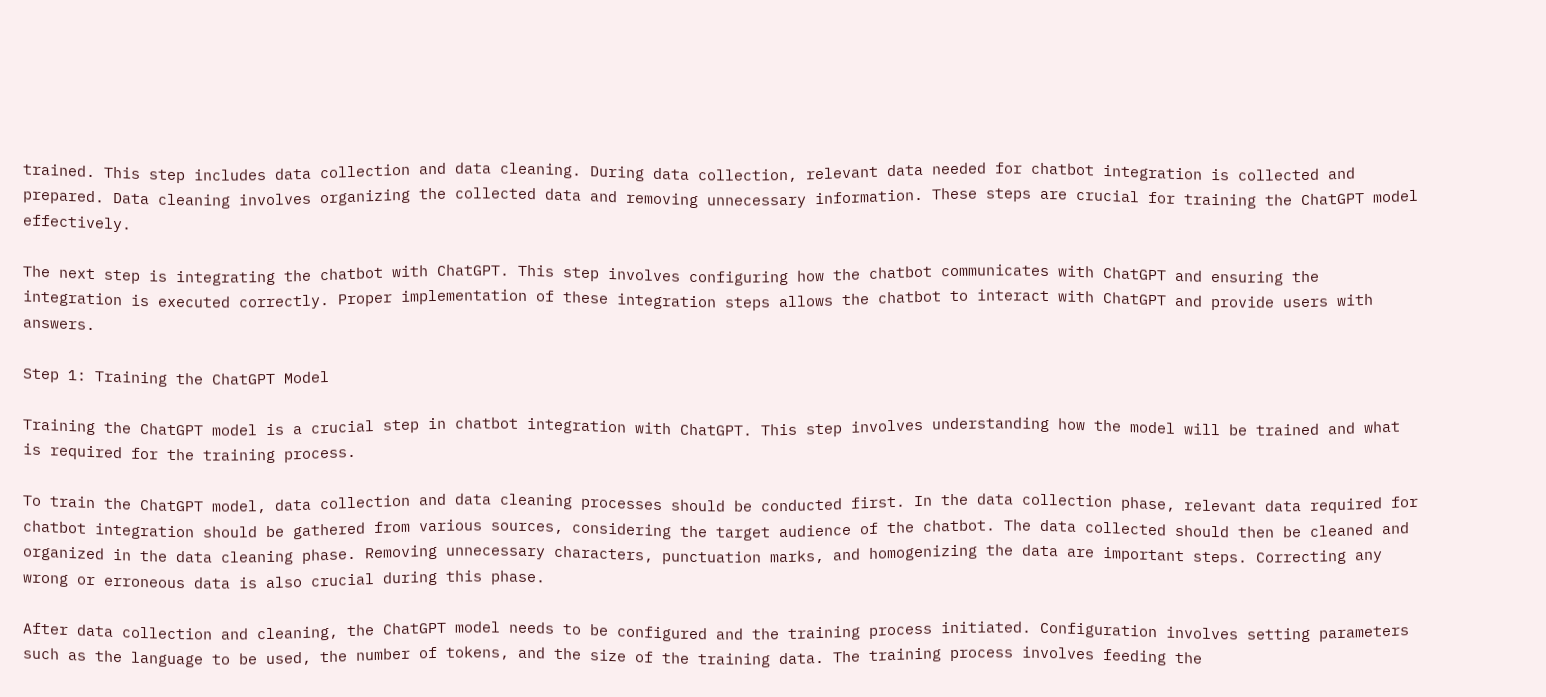trained. This step includes data collection and data cleaning. During data collection, relevant data needed for chatbot integration is collected and prepared. Data cleaning involves organizing the collected data and removing unnecessary information. These steps are crucial for training the ChatGPT model effectively.

The next step is integrating the chatbot with ChatGPT. This step involves configuring how the chatbot communicates with ChatGPT and ensuring the integration is executed correctly. Proper implementation of these integration steps allows the chatbot to interact with ChatGPT and provide users with answers.

Step 1: Training the ChatGPT Model

Training the ChatGPT model is a crucial step in chatbot integration with ChatGPT. This step involves understanding how the model will be trained and what is required for the training process.

To train the ChatGPT model, data collection and data cleaning processes should be conducted first. In the data collection phase, relevant data required for chatbot integration should be gathered from various sources, considering the target audience of the chatbot. The data collected should then be cleaned and organized in the data cleaning phase. Removing unnecessary characters, punctuation marks, and homogenizing the data are important steps. Correcting any wrong or erroneous data is also crucial during this phase.

After data collection and cleaning, the ChatGPT model needs to be configured and the training process initiated. Configuration involves setting parameters such as the language to be used, the number of tokens, and the size of the training data. The training process involves feeding the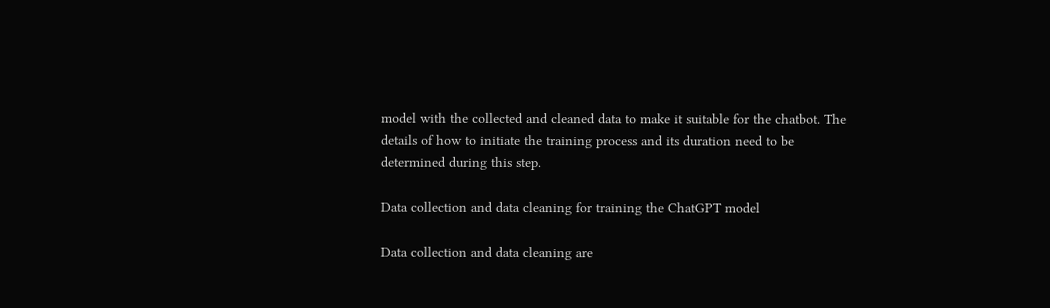model with the collected and cleaned data to make it suitable for the chatbot. The details of how to initiate the training process and its duration need to be determined during this step.

Data collection and data cleaning for training the ChatGPT model

Data collection and data cleaning are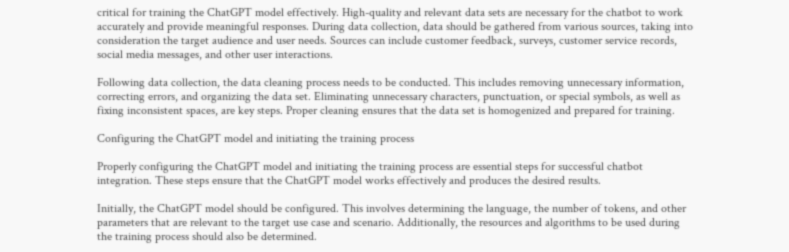critical for training the ChatGPT model effectively. High-quality and relevant data sets are necessary for the chatbot to work accurately and provide meaningful responses. During data collection, data should be gathered from various sources, taking into consideration the target audience and user needs. Sources can include customer feedback, surveys, customer service records, social media messages, and other user interactions.

Following data collection, the data cleaning process needs to be conducted. This includes removing unnecessary information, correcting errors, and organizing the data set. Eliminating unnecessary characters, punctuation, or special symbols, as well as fixing inconsistent spaces, are key steps. Proper cleaning ensures that the data set is homogenized and prepared for training.

Configuring the ChatGPT model and initiating the training process

Properly configuring the ChatGPT model and initiating the training process are essential steps for successful chatbot integration. These steps ensure that the ChatGPT model works effectively and produces the desired results.

Initially, the ChatGPT model should be configured. This involves determining the language, the number of tokens, and other parameters that are relevant to the target use case and scenario. Additionally, the resources and algorithms to be used during the training process should also be determined.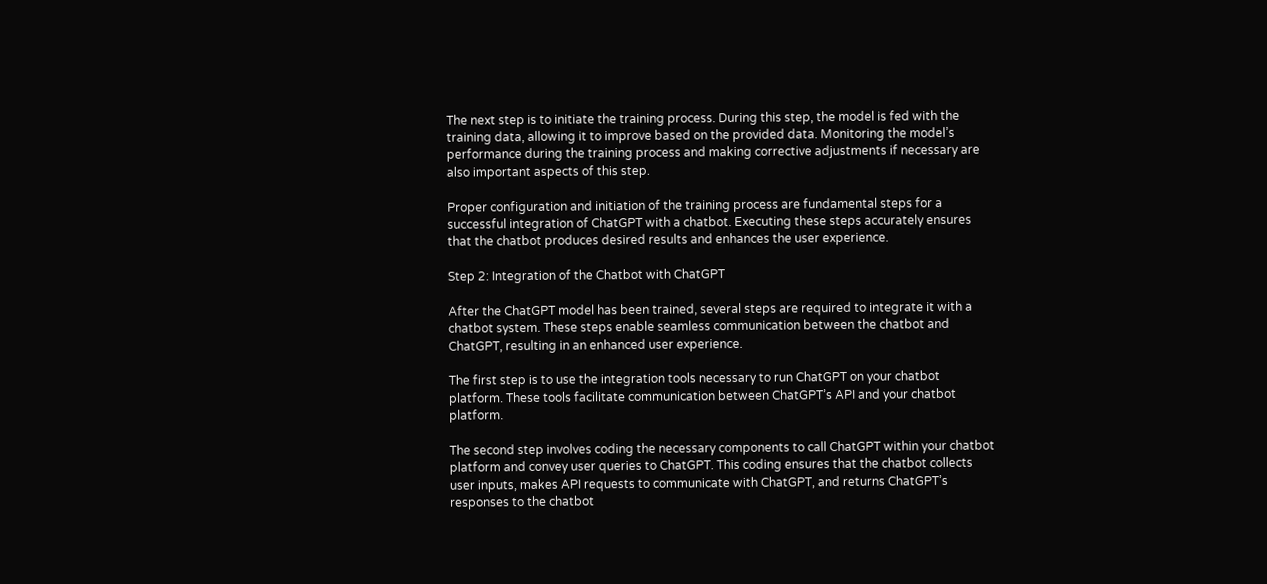The next step is to initiate the training process. During this step, the model is fed with the training data, allowing it to improve based on the provided data. Monitoring the model’s performance during the training process and making corrective adjustments if necessary are also important aspects of this step.

Proper configuration and initiation of the training process are fundamental steps for a successful integration of ChatGPT with a chatbot. Executing these steps accurately ensures that the chatbot produces desired results and enhances the user experience.

Step 2: Integration of the Chatbot with ChatGPT

After the ChatGPT model has been trained, several steps are required to integrate it with a chatbot system. These steps enable seamless communication between the chatbot and ChatGPT, resulting in an enhanced user experience.

The first step is to use the integration tools necessary to run ChatGPT on your chatbot platform. These tools facilitate communication between ChatGPT’s API and your chatbot platform.

The second step involves coding the necessary components to call ChatGPT within your chatbot platform and convey user queries to ChatGPT. This coding ensures that the chatbot collects user inputs, makes API requests to communicate with ChatGPT, and returns ChatGPT’s responses to the chatbot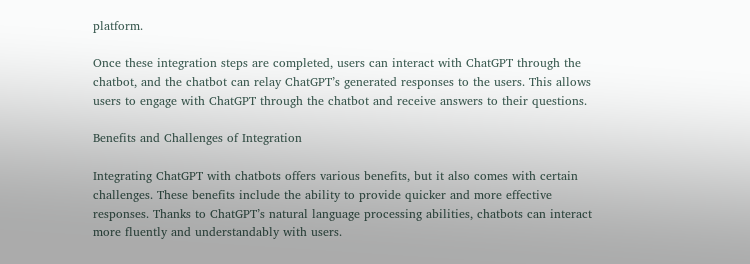platform.

Once these integration steps are completed, users can interact with ChatGPT through the chatbot, and the chatbot can relay ChatGPT’s generated responses to the users. This allows users to engage with ChatGPT through the chatbot and receive answers to their questions.

Benefits and Challenges of Integration

Integrating ChatGPT with chatbots offers various benefits, but it also comes with certain challenges. These benefits include the ability to provide quicker and more effective responses. Thanks to ChatGPT’s natural language processing abilities, chatbots can interact more fluently and understandably with users.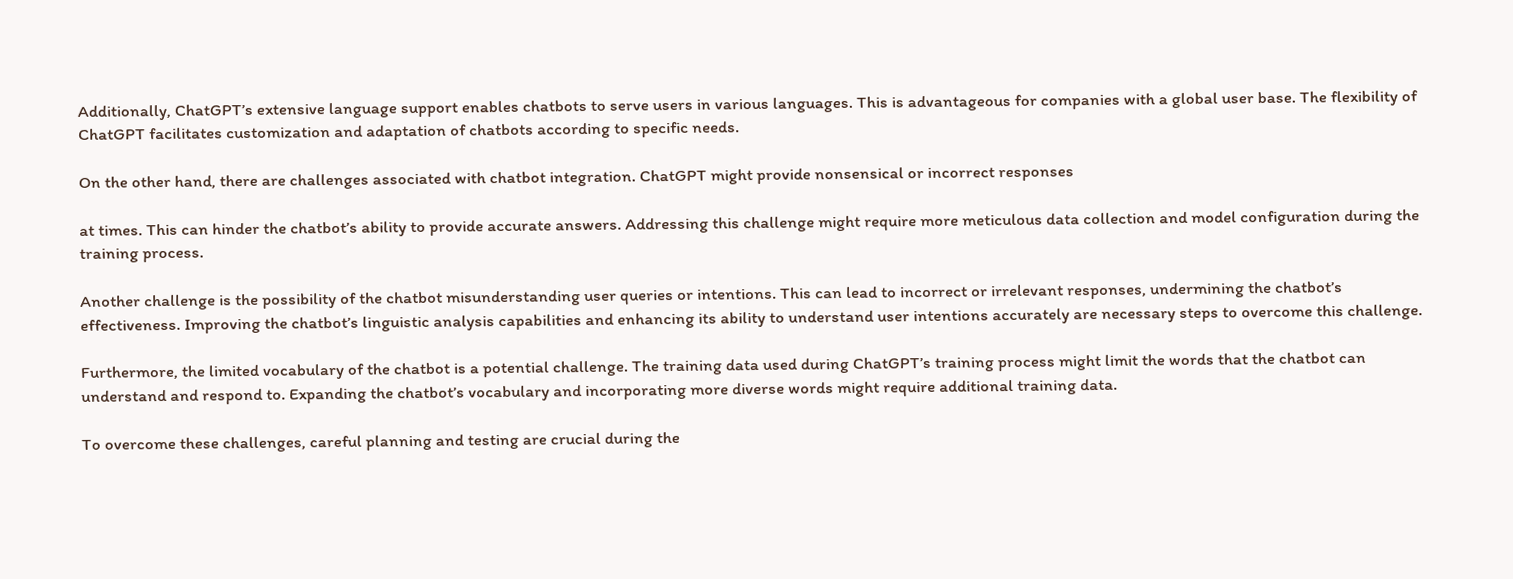Additionally, ChatGPT’s extensive language support enables chatbots to serve users in various languages. This is advantageous for companies with a global user base. The flexibility of ChatGPT facilitates customization and adaptation of chatbots according to specific needs.

On the other hand, there are challenges associated with chatbot integration. ChatGPT might provide nonsensical or incorrect responses

at times. This can hinder the chatbot’s ability to provide accurate answers. Addressing this challenge might require more meticulous data collection and model configuration during the training process.

Another challenge is the possibility of the chatbot misunderstanding user queries or intentions. This can lead to incorrect or irrelevant responses, undermining the chatbot’s effectiveness. Improving the chatbot’s linguistic analysis capabilities and enhancing its ability to understand user intentions accurately are necessary steps to overcome this challenge.

Furthermore, the limited vocabulary of the chatbot is a potential challenge. The training data used during ChatGPT’s training process might limit the words that the chatbot can understand and respond to. Expanding the chatbot’s vocabulary and incorporating more diverse words might require additional training data.

To overcome these challenges, careful planning and testing are crucial during the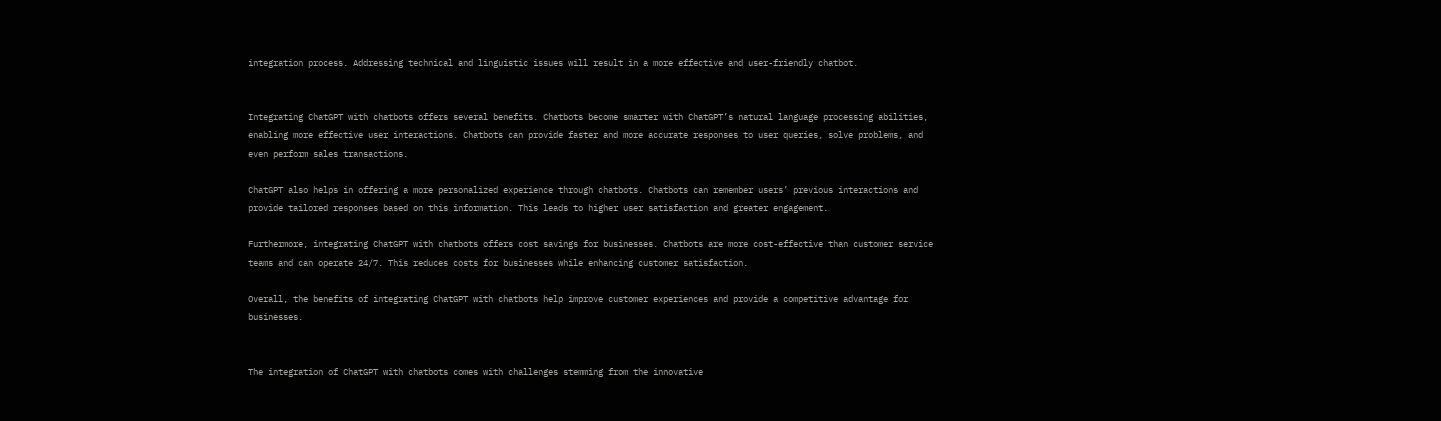integration process. Addressing technical and linguistic issues will result in a more effective and user-friendly chatbot.


Integrating ChatGPT with chatbots offers several benefits. Chatbots become smarter with ChatGPT’s natural language processing abilities, enabling more effective user interactions. Chatbots can provide faster and more accurate responses to user queries, solve problems, and even perform sales transactions.

ChatGPT also helps in offering a more personalized experience through chatbots. Chatbots can remember users’ previous interactions and provide tailored responses based on this information. This leads to higher user satisfaction and greater engagement.

Furthermore, integrating ChatGPT with chatbots offers cost savings for businesses. Chatbots are more cost-effective than customer service teams and can operate 24/7. This reduces costs for businesses while enhancing customer satisfaction.

Overall, the benefits of integrating ChatGPT with chatbots help improve customer experiences and provide a competitive advantage for businesses.


The integration of ChatGPT with chatbots comes with challenges stemming from the innovative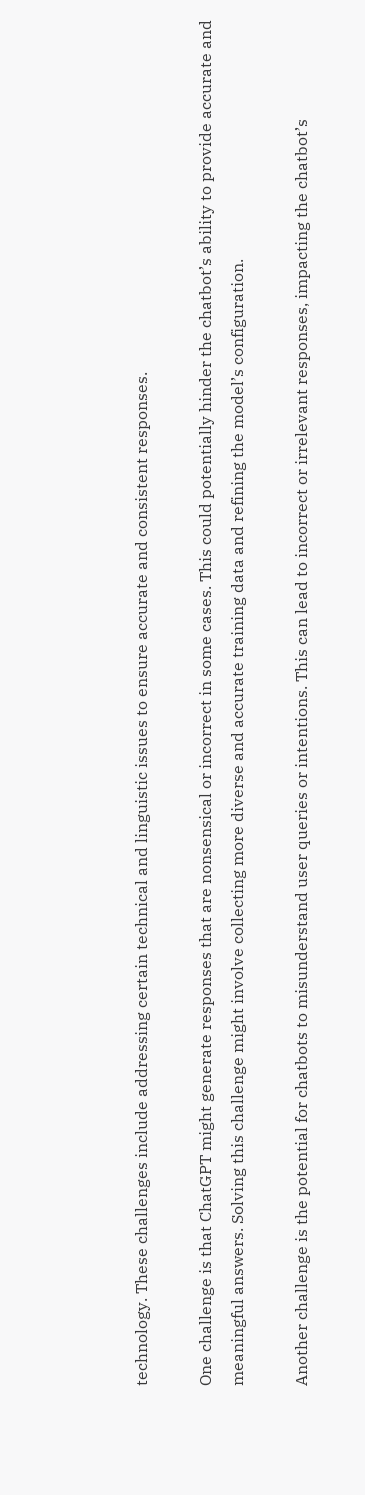technology. These challenges include addressing certain technical and linguistic issues to ensure accurate and consistent responses.

One challenge is that ChatGPT might generate responses that are nonsensical or incorrect in some cases. This could potentially hinder the chatbot’s ability to provide accurate and meaningful answers. Solving this challenge might involve collecting more diverse and accurate training data and refining the model’s configuration.

Another challenge is the potential for chatbots to misunderstand user queries or intentions. This can lead to incorrect or irrelevant responses, impacting the chatbot’s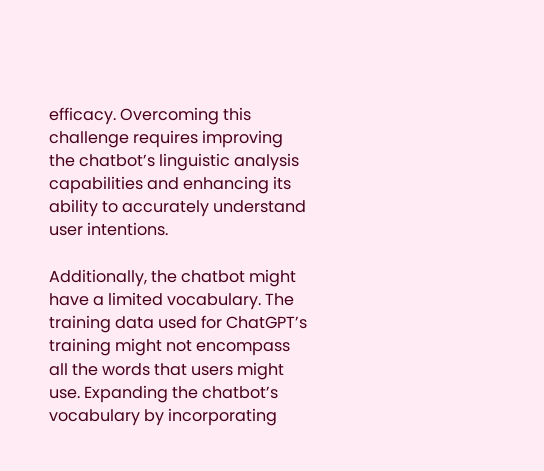efficacy. Overcoming this challenge requires improving the chatbot’s linguistic analysis capabilities and enhancing its ability to accurately understand user intentions.

Additionally, the chatbot might have a limited vocabulary. The training data used for ChatGPT’s training might not encompass all the words that users might use. Expanding the chatbot’s vocabulary by incorporating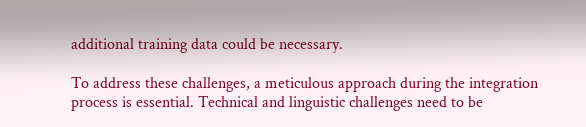additional training data could be necessary.

To address these challenges, a meticulous approach during the integration process is essential. Technical and linguistic challenges need to be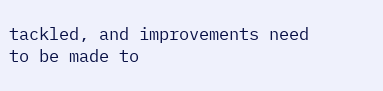tackled, and improvements need to be made to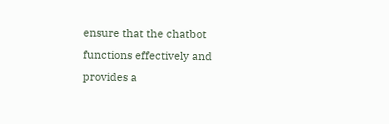ensure that the chatbot functions effectively and provides a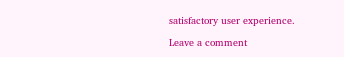satisfactory user experience.

Leave a comment